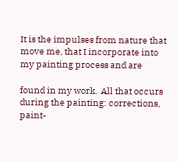It is the impulses from nature that move me, that I incorporate into my painting process and are

found in my work.  All that occurs during the painting: corrections, paint-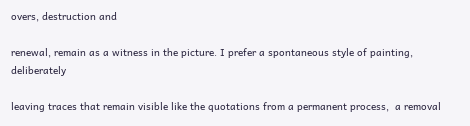overs, destruction and

renewal, remain as a witness in the picture. I prefer a spontaneous style of painting, deliberately

leaving traces that remain visible like the quotations from a permanent process,  a removal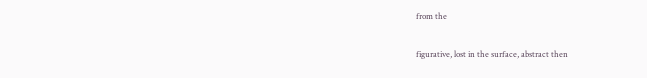from the

figurative, lost in the surface, abstract then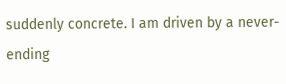suddenly concrete. I am driven by a never-ending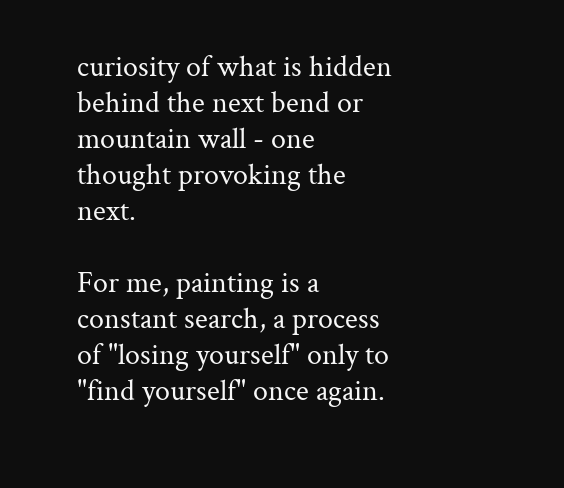curiosity of what is hidden behind the next bend or mountain wall - one thought provoking the next.

For me, painting is a constant search, a process of "losing yourself" only to "find yourself" once again.